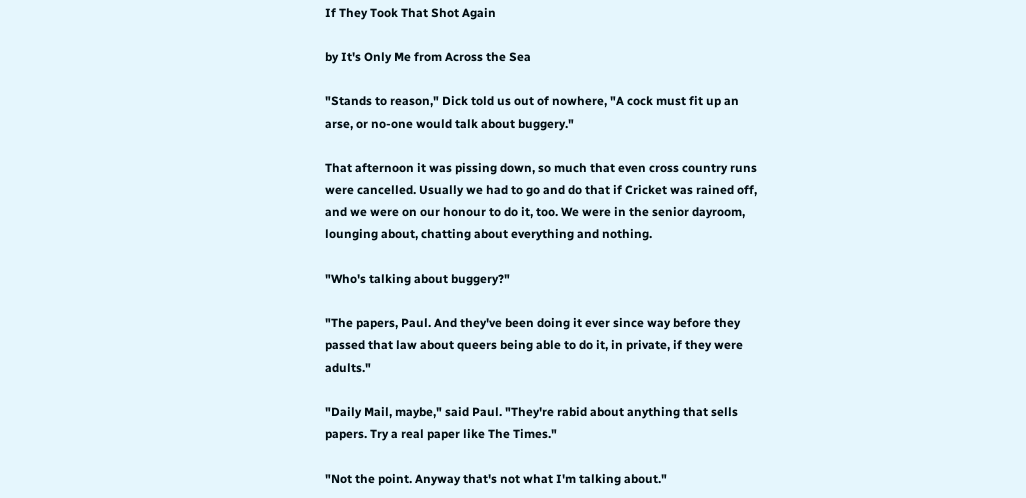If They Took That Shot Again

by It's Only Me from Across the Sea

"Stands to reason," Dick told us out of nowhere, "A cock must fit up an arse, or no-one would talk about buggery."

That afternoon it was pissing down, so much that even cross country runs were cancelled. Usually we had to go and do that if Cricket was rained off, and we were on our honour to do it, too. We were in the senior dayroom, lounging about, chatting about everything and nothing.

"Who's talking about buggery?"

"The papers, Paul. And they've been doing it ever since way before they passed that law about queers being able to do it, in private, if they were adults."

"Daily Mail, maybe," said Paul. "They're rabid about anything that sells papers. Try a real paper like The Times."

"Not the point. Anyway that's not what I'm talking about."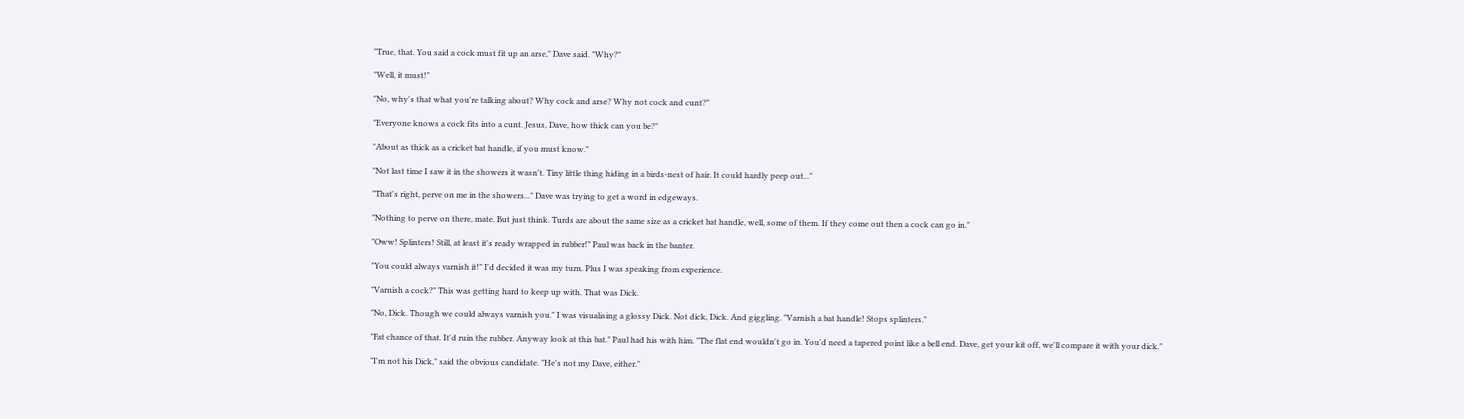"True, that. You said a cock must fit up an arse," Dave said. "Why?"

"Well, it must!"

"No, why's that what you're talking about? Why cock and arse? Why not cock and cunt?"

"Everyone knows a cock fits into a cunt. Jesus, Dave, how thick can you be?"

"About as thick as a cricket bat handle, if you must know."

"Not last time I saw it in the showers it wasn't. Tiny little thing hiding in a birds-nest of hair. It could hardly peep out..."

"That's right, perve on me in the showers..." Dave was trying to get a word in edgeways.

"Nothing to perve on there, mate. But just think. Turds are about the same size as a cricket bat handle, well, some of them. If they come out then a cock can go in."

"Oww! Splinters! Still, at least it's ready wrapped in rubber!" Paul was back in the banter.

"You could always varnish it!" I'd decided it was my turn. Plus I was speaking from experience.

"Varnish a cock?" This was getting hard to keep up with. That was Dick.

"No, Dick. Though we could always varnish you." I was visualising a glossy Dick. Not dick, Dick. And giggling. "Varnish a bat handle! Stops splinters."

"Fat chance of that. It'd ruin the rubber. Anyway look at this bat." Paul had his with him. "The flat end wouldn't go in. You'd need a tapered point like a bell end. Dave, get your kit off, we'll compare it with your dick."

"I'm not his Dick," said the obvious candidate. "He's not my Dave, either."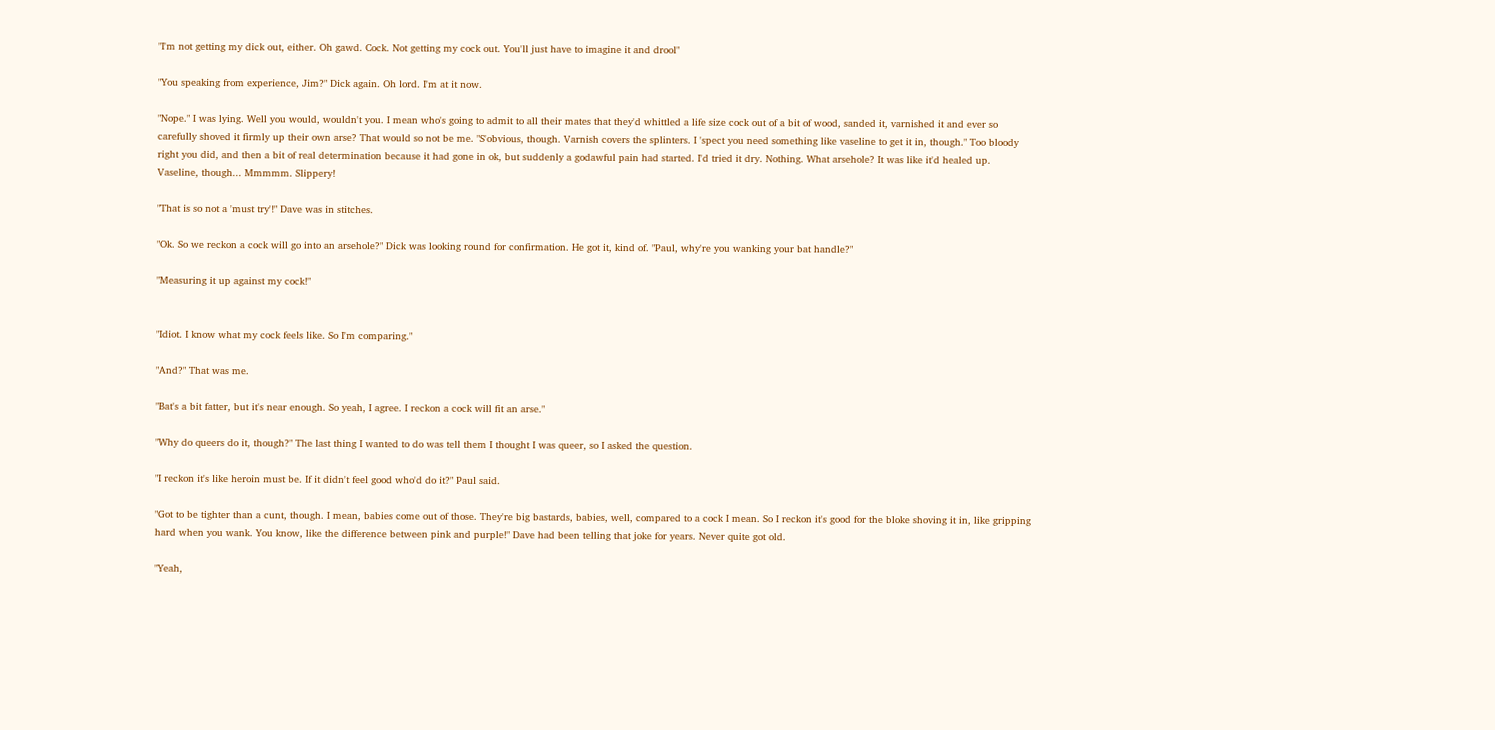"I'm not getting my dick out, either. Oh gawd. Cock. Not getting my cock out. You'll just have to imagine it and drool"

"You speaking from experience, Jim?" Dick again. Oh lord. I'm at it now.

"Nope." I was lying. Well you would, wouldn't you. I mean who's going to admit to all their mates that they'd whittled a life size cock out of a bit of wood, sanded it, varnished it and ever so carefully shoved it firmly up their own arse? That would so not be me. "S'obvious, though. Varnish covers the splinters. I 'spect you need something like vaseline to get it in, though." Too bloody right you did, and then a bit of real determination because it had gone in ok, but suddenly a godawful pain had started. I'd tried it dry. Nothing. What arsehole? It was like it'd healed up. Vaseline, though... Mmmmm. Slippery!

"That is so not a 'must try'!" Dave was in stitches.

"Ok. So we reckon a cock will go into an arsehole?" Dick was looking round for confirmation. He got it, kind of. "Paul, why're you wanking your bat handle?"

"Measuring it up against my cock!"


"Idiot. I know what my cock feels like. So I'm comparing."

"And?" That was me.

"Bat's a bit fatter, but it's near enough. So yeah, I agree. I reckon a cock will fit an arse."

"Why do queers do it, though?" The last thing I wanted to do was tell them I thought I was queer, so I asked the question.

"I reckon it's like heroin must be. If it didn't feel good who'd do it?" Paul said.

"Got to be tighter than a cunt, though. I mean, babies come out of those. They're big bastards, babies, well, compared to a cock I mean. So I reckon it's good for the bloke shoving it in, like gripping hard when you wank. You know, like the difference between pink and purple!" Dave had been telling that joke for years. Never quite got old.

"Yeah,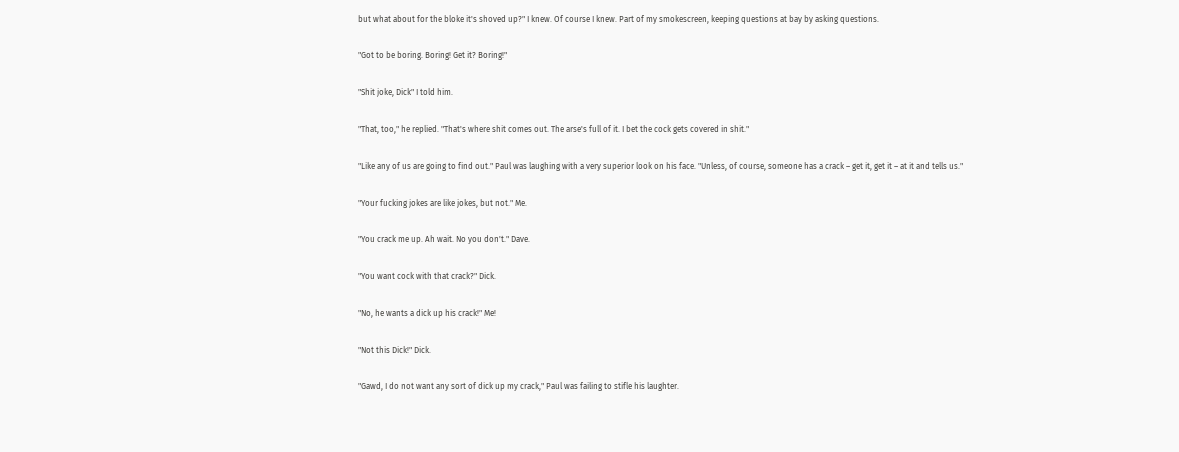but what about for the bloke it's shoved up?" I knew. Of course I knew. Part of my smokescreen, keeping questions at bay by asking questions.

"Got to be boring. Boring! Get it? Boring!"

"Shit joke, Dick" I told him.

"That, too," he replied. "That's where shit comes out. The arse's full of it. I bet the cock gets covered in shit."

"Like any of us are going to find out." Paul was laughing with a very superior look on his face. "Unless, of course, someone has a crack – get it, get it – at it and tells us."

"Your fucking jokes are like jokes, but not." Me.

"You crack me up. Ah wait. No you don't." Dave.

"You want cock with that crack?" Dick.

"No, he wants a dick up his crack!" Me!

"Not this Dick!" Dick.

"Gawd, I do not want any sort of dick up my crack," Paul was failing to stifle his laughter.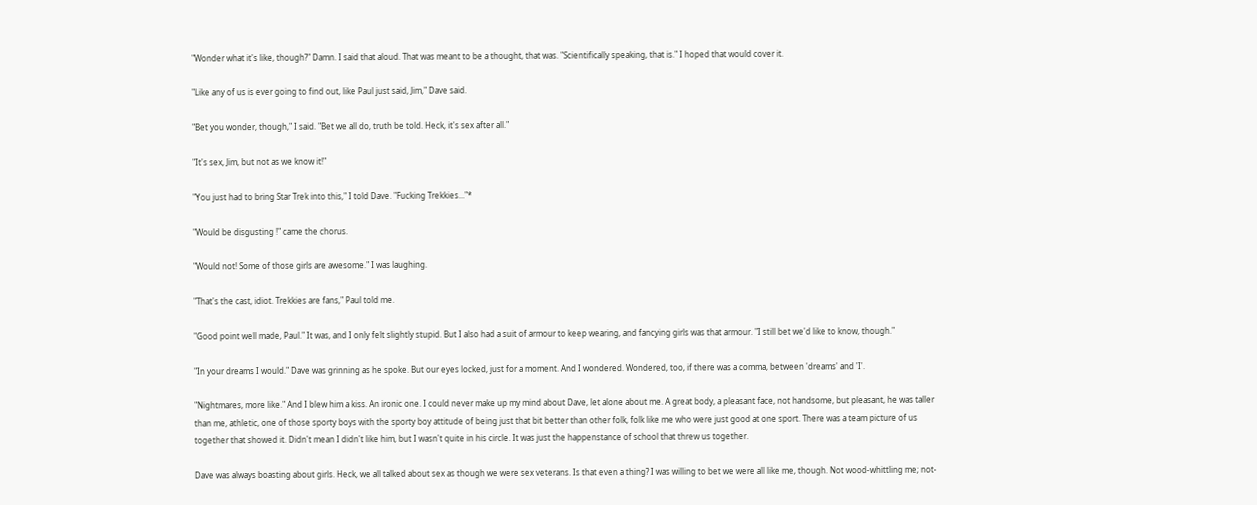"Wonder what it's like, though?" Damn. I said that aloud. That was meant to be a thought, that was. "Scientifically speaking, that is." I hoped that would cover it.

"Like any of us is ever going to find out, like Paul just said, Jim," Dave said.

"Bet you wonder, though," I said. "Bet we all do, truth be told. Heck, it's sex after all."

"It's sex, Jim, but not as we know it!"

"You just had to bring Star Trek into this," I told Dave. "Fucking Trekkies..."*

"Would be disgusting !" came the chorus.

"Would not! Some of those girls are awesome." I was laughing.

"That's the cast, idiot. Trekkies are fans," Paul told me.

"Good point well made, Paul." It was, and I only felt slightly stupid. But I also had a suit of armour to keep wearing, and fancying girls was that armour. "I still bet we'd like to know, though."

"In your dreams I would." Dave was grinning as he spoke. But our eyes locked, just for a moment. And I wondered. Wondered, too, if there was a comma, between 'dreams' and 'I'.

"Nightmares, more like." And I blew him a kiss. An ironic one. I could never make up my mind about Dave, let alone about me. A great body, a pleasant face, not handsome, but pleasant, he was taller than me, athletic, one of those sporty boys with the sporty boy attitude of being just that bit better than other folk, folk like me who were just good at one sport. There was a team picture of us together that showed it. Didn't mean I didn't like him, but I wasn't quite in his circle. It was just the happenstance of school that threw us together.

Dave was always boasting about girls. Heck, we all talked about sex as though we were sex veterans. Is that even a thing? I was willing to bet we were all like me, though. Not wood-whittling me; not-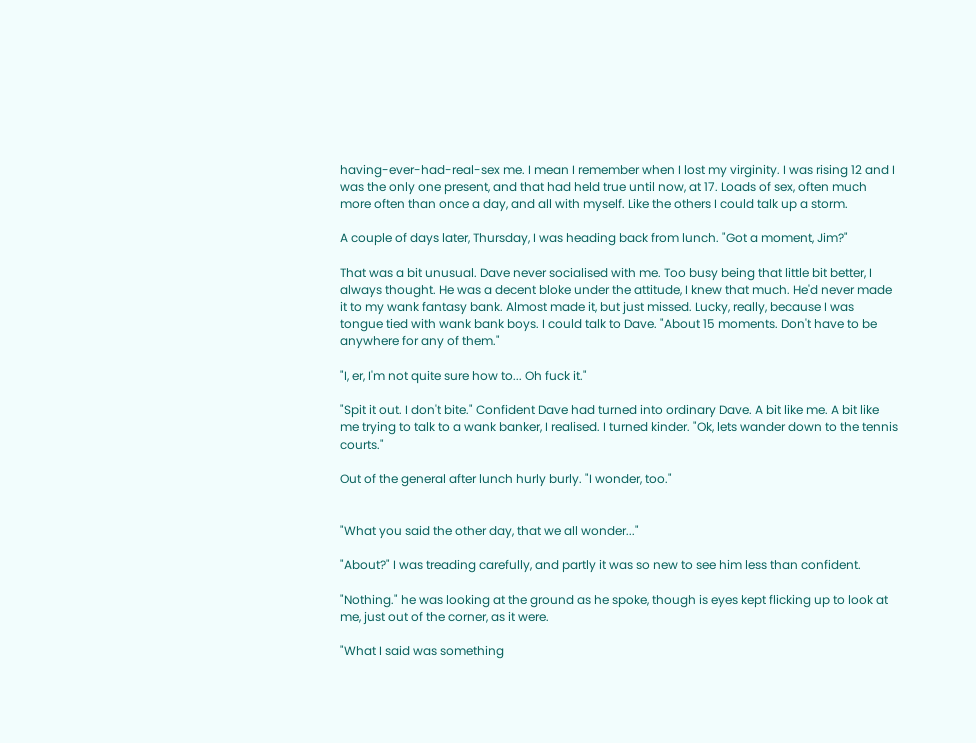having-ever-had-real-sex me. I mean I remember when I lost my virginity. I was rising 12 and I was the only one present, and that had held true until now, at 17. Loads of sex, often much more often than once a day, and all with myself. Like the others I could talk up a storm.

A couple of days later, Thursday, I was heading back from lunch. "Got a moment, Jim?"

That was a bit unusual. Dave never socialised with me. Too busy being that little bit better, I always thought. He was a decent bloke under the attitude, I knew that much. He'd never made it to my wank fantasy bank. Almost made it, but just missed. Lucky, really, because I was tongue tied with wank bank boys. I could talk to Dave. "About 15 moments. Don't have to be anywhere for any of them."

"I, er, I'm not quite sure how to... Oh fuck it."

"Spit it out. I don't bite." Confident Dave had turned into ordinary Dave. A bit like me. A bit like me trying to talk to a wank banker, I realised. I turned kinder. "Ok, lets wander down to the tennis courts."

Out of the general after lunch hurly burly. "I wonder, too."


"What you said the other day, that we all wonder..."

"About?" I was treading carefully, and partly it was so new to see him less than confident.

"Nothing." he was looking at the ground as he spoke, though is eyes kept flicking up to look at me, just out of the corner, as it were.

"What I said was something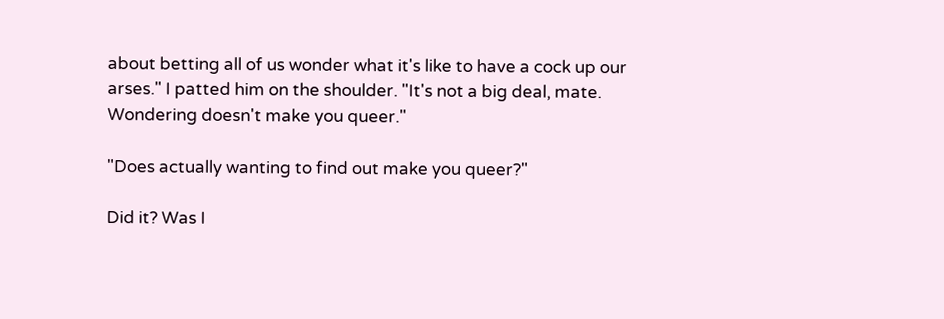about betting all of us wonder what it's like to have a cock up our arses." I patted him on the shoulder. "It's not a big deal, mate. Wondering doesn't make you queer."

"Does actually wanting to find out make you queer?"

Did it? Was I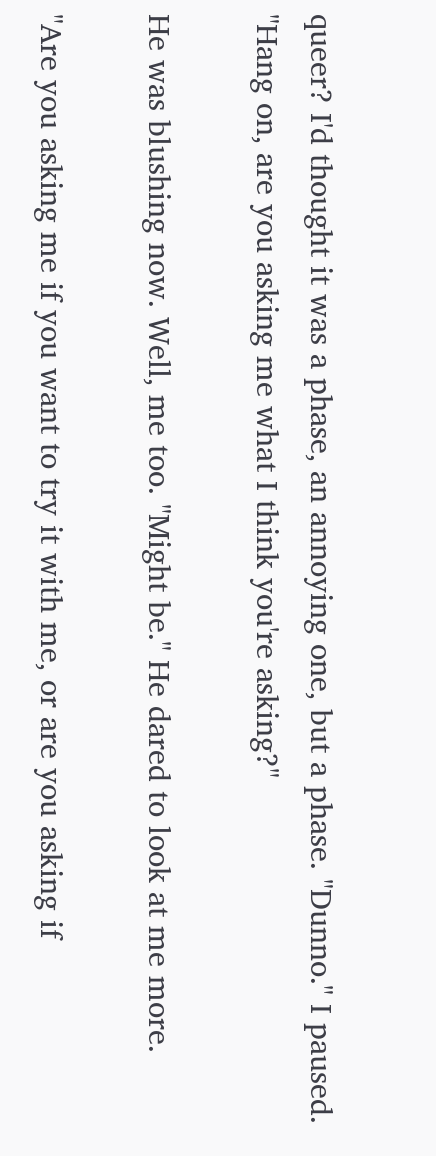queer? I'd thought it was a phase, an annoying one, but a phase. "Dunno." I paused. "Hang on, are you asking me what I think you're asking?"

He was blushing now. Well, me too. "Might be." He dared to look at me more.

"Are you asking me if you want to try it with me, or are you asking if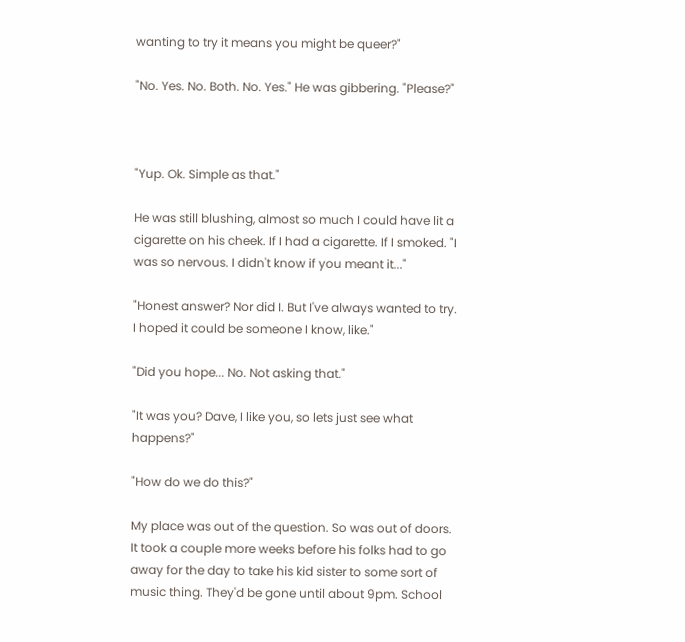wanting to try it means you might be queer?"

"No. Yes. No. Both. No. Yes." He was gibbering. "Please?"



"Yup. Ok. Simple as that."

He was still blushing, almost so much I could have lit a cigarette on his cheek. If I had a cigarette. If I smoked. "I was so nervous. I didn't know if you meant it..."

"Honest answer? Nor did I. But I've always wanted to try. I hoped it could be someone I know, like."

"Did you hope... No. Not asking that."

"It was you? Dave, I like you, so lets just see what happens?"

"How do we do this?"

My place was out of the question. So was out of doors. It took a couple more weeks before his folks had to go away for the day to take his kid sister to some sort of music thing. They'd be gone until about 9pm. School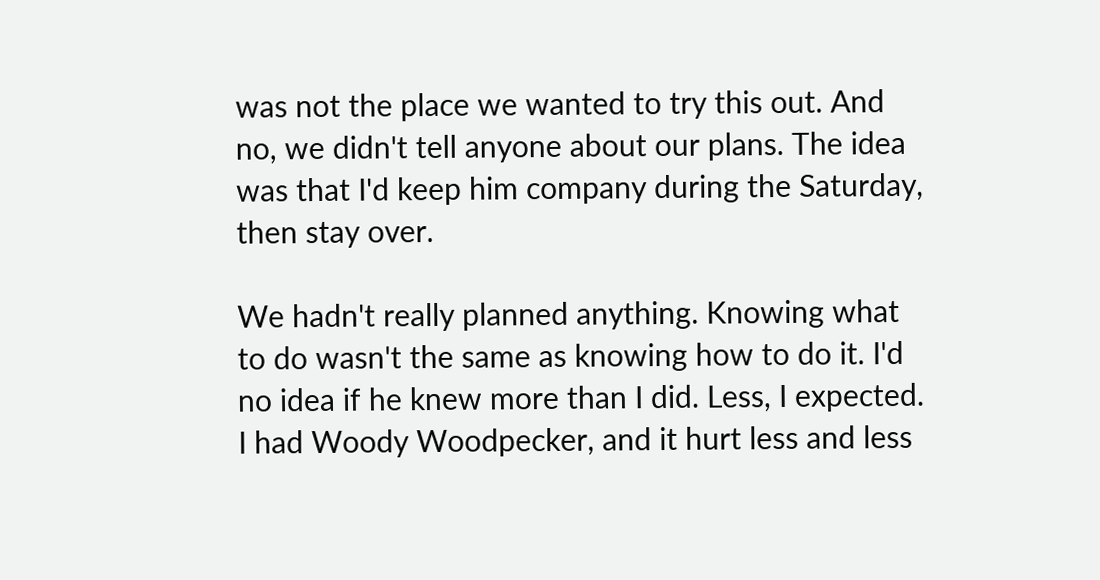was not the place we wanted to try this out. And no, we didn't tell anyone about our plans. The idea was that I'd keep him company during the Saturday, then stay over.

We hadn't really planned anything. Knowing what to do wasn't the same as knowing how to do it. I'd no idea if he knew more than I did. Less, I expected. I had Woody Woodpecker, and it hurt less and less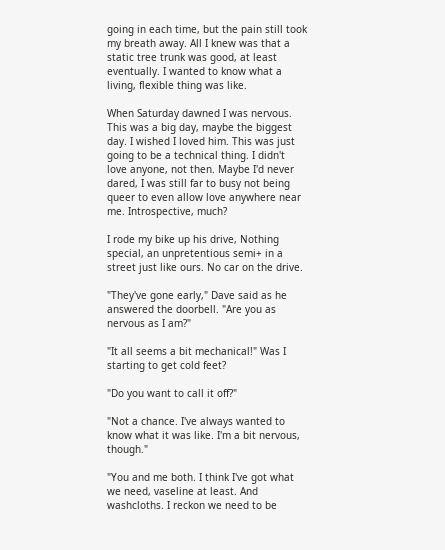going in each time, but the pain still took my breath away. All I knew was that a static tree trunk was good, at least eventually. I wanted to know what a living, flexible thing was like.

When Saturday dawned I was nervous. This was a big day, maybe the biggest day. I wished I loved him. This was just going to be a technical thing. I didn't love anyone, not then. Maybe I'd never dared, I was still far to busy not being queer to even allow love anywhere near me. Introspective, much?

I rode my bike up his drive, Nothing special, an unpretentious semi+ in a street just like ours. No car on the drive.

"They've gone early," Dave said as he answered the doorbell. "Are you as nervous as I am?"

"It all seems a bit mechanical!" Was I starting to get cold feet?

"Do you want to call it off?"

"Not a chance. I've always wanted to know what it was like. I'm a bit nervous, though."

"You and me both. I think I've got what we need, vaseline at least. And washcloths. I reckon we need to be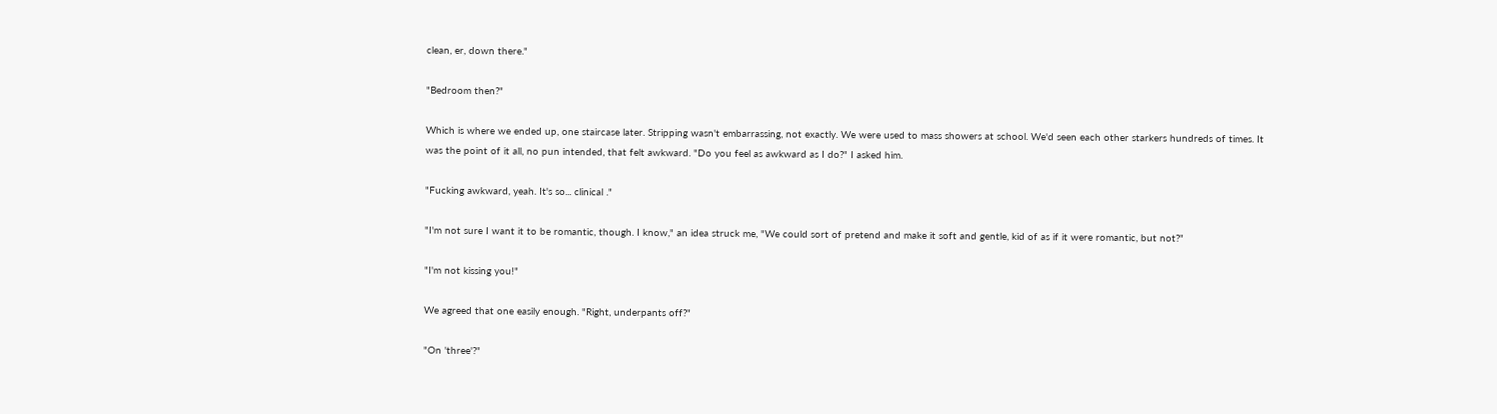clean, er, down there."

"Bedroom then?"

Which is where we ended up, one staircase later. Stripping wasn't embarrassing, not exactly. We were used to mass showers at school. We'd seen each other starkers hundreds of times. It was the point of it all, no pun intended, that felt awkward. "Do you feel as awkward as I do?" I asked him.

"Fucking awkward, yeah. It's so... clinical ."

"I'm not sure I want it to be romantic, though. I know," an idea struck me, "We could sort of pretend and make it soft and gentle, kid of as if it were romantic, but not?"

"I'm not kissing you!"

We agreed that one easily enough. "Right, underpants off?"

"On 'three'?"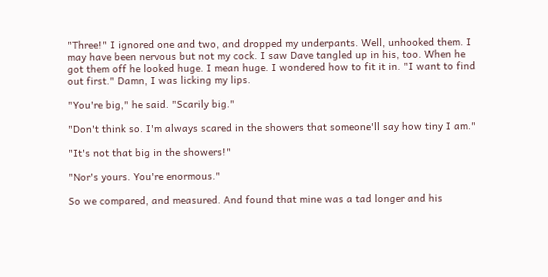"Three!" I ignored one and two, and dropped my underpants. Well, unhooked them. I may have been nervous but not my cock. I saw Dave tangled up in his, too. When he got them off he looked huge. I mean huge. I wondered how to fit it in. "I want to find out first." Damn, I was licking my lips.

"You're big," he said. "Scarily big."

"Don't think so. I'm always scared in the showers that someone'll say how tiny I am."

"It's not that big in the showers!"

"Nor's yours. You're enormous."

So we compared, and measured. And found that mine was a tad longer and his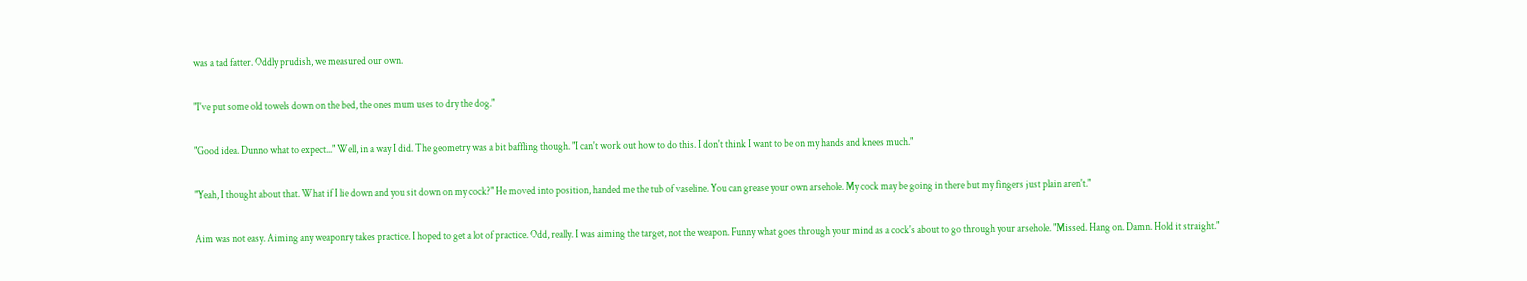was a tad fatter. Oddly prudish, we measured our own.

"I've put some old towels down on the bed, the ones mum uses to dry the dog."

"Good idea. Dunno what to expect..." Well, in a way I did. The geometry was a bit baffling though. "I can't work out how to do this. I don't think I want to be on my hands and knees much."

"Yeah, I thought about that. What if I lie down and you sit down on my cock?" He moved into position, handed me the tub of vaseline. You can grease your own arsehole. My cock may be going in there but my fingers just plain aren't."

Aim was not easy. Aiming any weaponry takes practice. I hoped to get a lot of practice. Odd, really. I was aiming the target, not the weapon. Funny what goes through your mind as a cock's about to go through your arsehole. "Missed. Hang on. Damn. Hold it straight."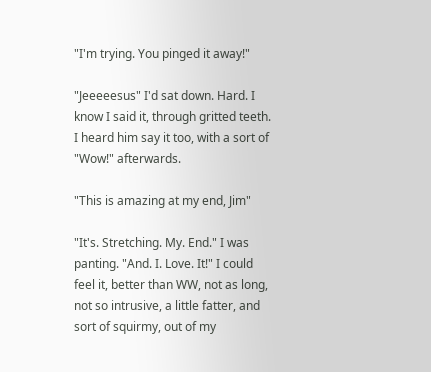"I'm trying. You pinged it away!"

"Jeeeeesus" I'd sat down. Hard. I know I said it, through gritted teeth. I heard him say it too, with a sort of "Wow!" afterwards.

"This is amazing at my end, Jim"

"It's. Stretching. My. End." I was panting. "And. I. Love. It!" I could feel it, better than WW, not as long, not so intrusive, a little fatter, and sort of squirmy, out of my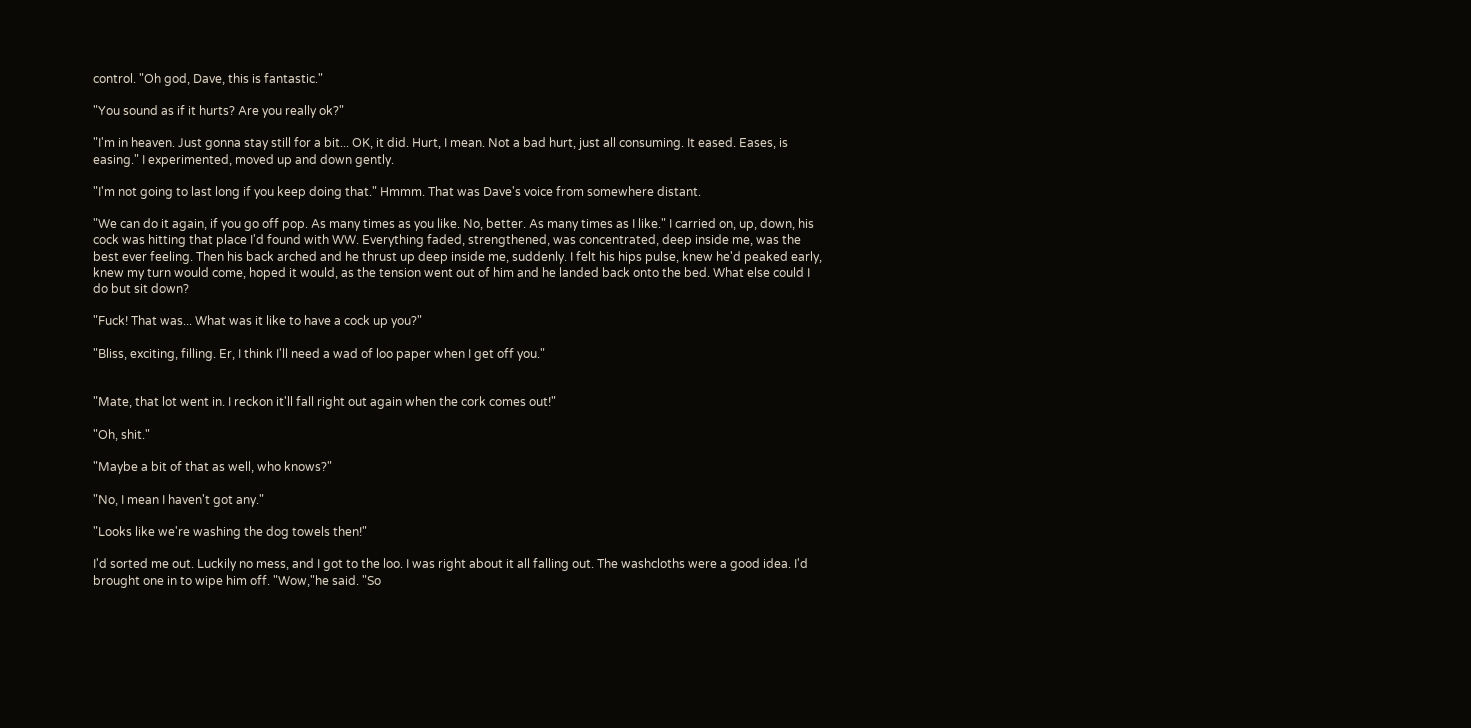control. "Oh god, Dave, this is fantastic."

"You sound as if it hurts? Are you really ok?"

"I'm in heaven. Just gonna stay still for a bit... OK, it did. Hurt, I mean. Not a bad hurt, just all consuming. It eased. Eases, is easing." I experimented, moved up and down gently.

"I'm not going to last long if you keep doing that." Hmmm. That was Dave's voice from somewhere distant.

"We can do it again, if you go off pop. As many times as you like. No, better. As many times as I like." I carried on, up, down, his cock was hitting that place I'd found with WW. Everything faded, strengthened, was concentrated, deep inside me, was the best ever feeling. Then his back arched and he thrust up deep inside me, suddenly. I felt his hips pulse, knew he'd peaked early, knew my turn would come, hoped it would, as the tension went out of him and he landed back onto the bed. What else could I do but sit down?

"Fuck! That was... What was it like to have a cock up you?"

"Bliss, exciting, filling. Er, I think I'll need a wad of loo paper when I get off you."


"Mate, that lot went in. I reckon it'll fall right out again when the cork comes out!"

"Oh, shit."

"Maybe a bit of that as well, who knows?"

"No, I mean I haven't got any."

"Looks like we're washing the dog towels then!"

I'd sorted me out. Luckily no mess, and I got to the loo. I was right about it all falling out. The washcloths were a good idea. I'd brought one in to wipe him off. "Wow,"he said. "So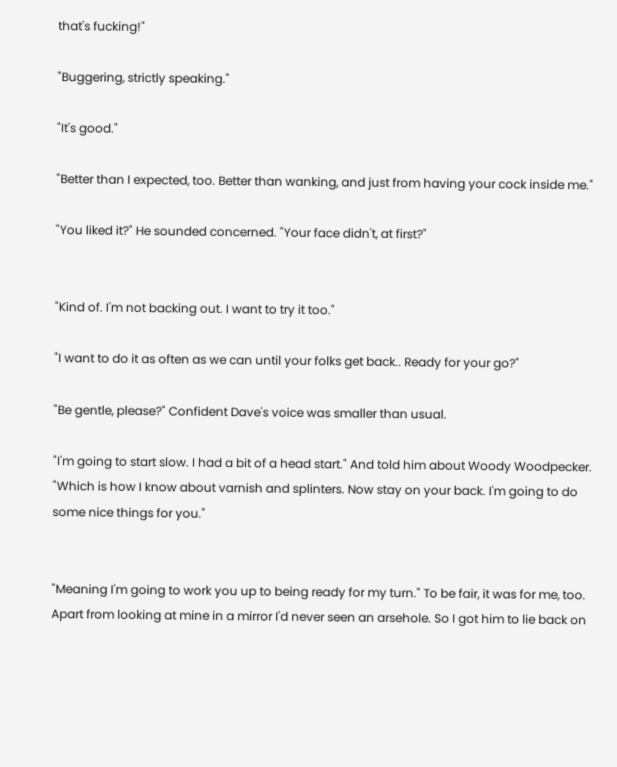that's fucking!"

"Buggering, strictly speaking."

"It's good."

"Better than I expected, too. Better than wanking, and just from having your cock inside me."

"You liked it?" He sounded concerned. "Your face didn't, at first?"


"Kind of. I'm not backing out. I want to try it too."

"I want to do it as often as we can until your folks get back.. Ready for your go?"

"Be gentle, please?" Confident Dave's voice was smaller than usual.

"I'm going to start slow. I had a bit of a head start." And told him about Woody Woodpecker. "Which is how I know about varnish and splinters. Now stay on your back. I'm going to do some nice things for you."


"Meaning I'm going to work you up to being ready for my turn." To be fair, it was for me, too. Apart from looking at mine in a mirror I'd never seen an arsehole. So I got him to lie back on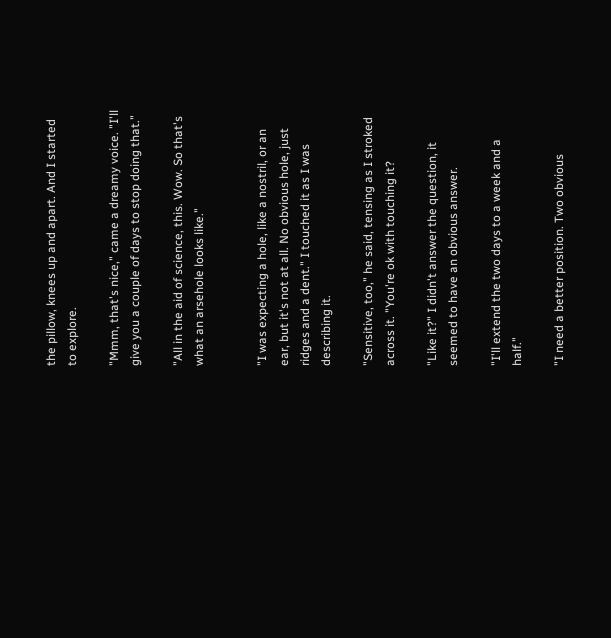the pillow, knees up and apart. And I started to explore.

"Mmm, that's nice," came a dreamy voice. "I'll give you a couple of days to stop doing that."

"All in the aid of science, this. Wow. So that's what an arsehole looks like."


"I was expecting a hole, like a nostril, or an ear, but it's not at all. No obvious hole, just ridges and a dent." I touched it as I was describing it.

"Sensitive, too," he said, tensing as I stroked across it. "You're ok with touching it?

"Like it?" I didn't answer the question, it seemed to have an obvious answer.

"I'll extend the two days to a week and a half."

"I need a better position. Two obvious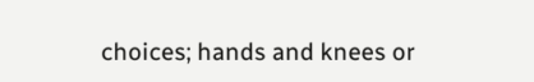choices; hands and knees or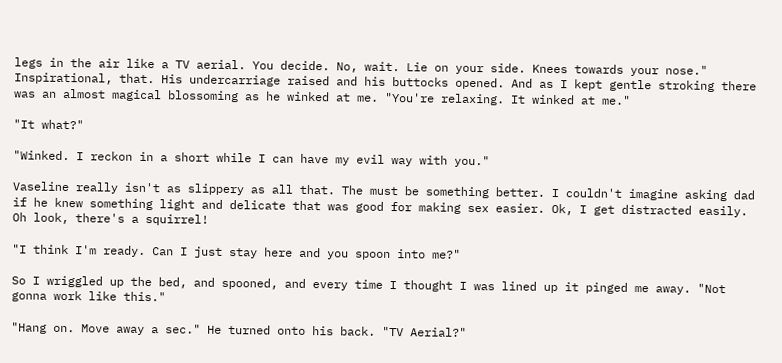legs in the air like a TV aerial. You decide. No, wait. Lie on your side. Knees towards your nose." Inspirational, that. His undercarriage raised and his buttocks opened. And as I kept gentle stroking there was an almost magical blossoming as he winked at me. "You're relaxing. It winked at me."

"It what?"

"Winked. I reckon in a short while I can have my evil way with you."

Vaseline really isn't as slippery as all that. The must be something better. I couldn't imagine asking dad if he knew something light and delicate that was good for making sex easier. Ok, I get distracted easily. Oh look, there's a squirrel!

"I think I'm ready. Can I just stay here and you spoon into me?"

So I wriggled up the bed, and spooned, and every time I thought I was lined up it pinged me away. "Not gonna work like this."

"Hang on. Move away a sec." He turned onto his back. "TV Aerial?"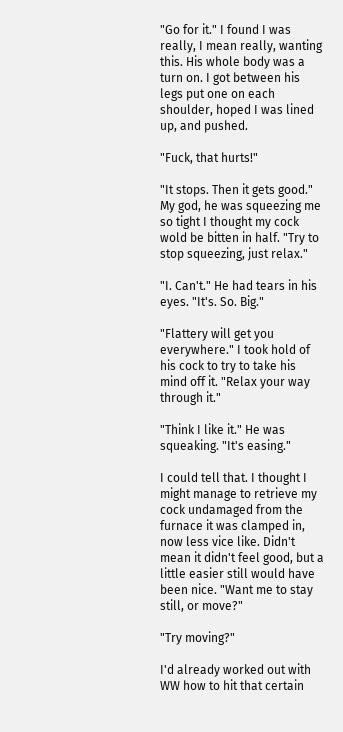"Go for it." I found I was really, I mean really, wanting this. His whole body was a turn on. I got between his legs put one on each shoulder, hoped I was lined up, and pushed.

"Fuck, that hurts!"

"It stops. Then it gets good." My god, he was squeezing me so tight I thought my cock wold be bitten in half. "Try to stop squeezing, just relax."

"I. Can't." He had tears in his eyes. "It's. So. Big."

"Flattery will get you everywhere." I took hold of his cock to try to take his mind off it. "Relax your way through it."

"Think I like it." He was squeaking. "It's easing."

I could tell that. I thought I might manage to retrieve my cock undamaged from the furnace it was clamped in, now less vice like. Didn't mean it didn't feel good, but a little easier still would have been nice. "Want me to stay still, or move?"

"Try moving?"

I'd already worked out with WW how to hit that certain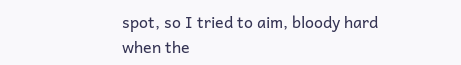spot, so I tried to aim, bloody hard when the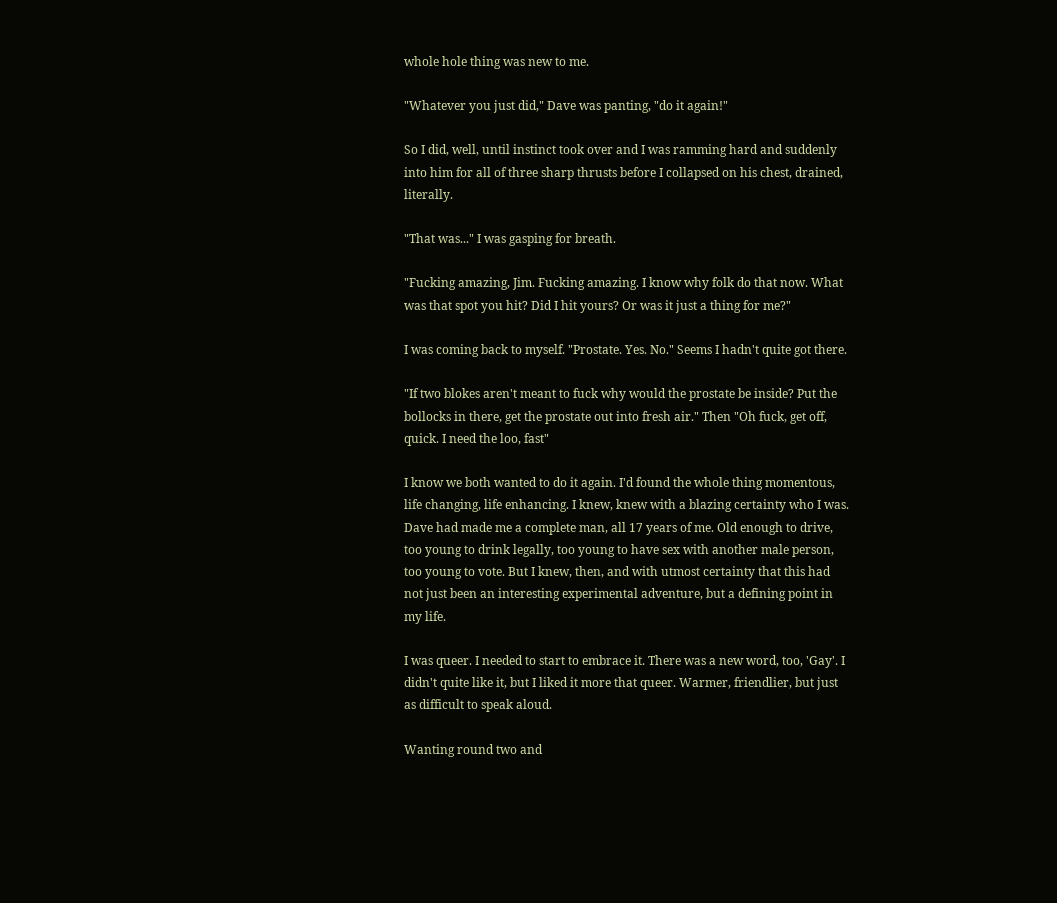whole hole thing was new to me.

"Whatever you just did," Dave was panting, "do it again!"

So I did, well, until instinct took over and I was ramming hard and suddenly into him for all of three sharp thrusts before I collapsed on his chest, drained, literally.

"That was..." I was gasping for breath.

"Fucking amazing, Jim. Fucking amazing. I know why folk do that now. What was that spot you hit? Did I hit yours? Or was it just a thing for me?"

I was coming back to myself. "Prostate. Yes. No." Seems I hadn't quite got there.

"If two blokes aren't meant to fuck why would the prostate be inside? Put the bollocks in there, get the prostate out into fresh air." Then "Oh fuck, get off, quick. I need the loo, fast"

I know we both wanted to do it again. I'd found the whole thing momentous, life changing, life enhancing. I knew, knew with a blazing certainty who I was. Dave had made me a complete man, all 17 years of me. Old enough to drive, too young to drink legally, too young to have sex with another male person, too young to vote. But I knew, then, and with utmost certainty that this had not just been an interesting experimental adventure, but a defining point in my life.

I was queer. I needed to start to embrace it. There was a new word, too, 'Gay'. I didn't quite like it, but I liked it more that queer. Warmer, friendlier, but just as difficult to speak aloud.

Wanting round two and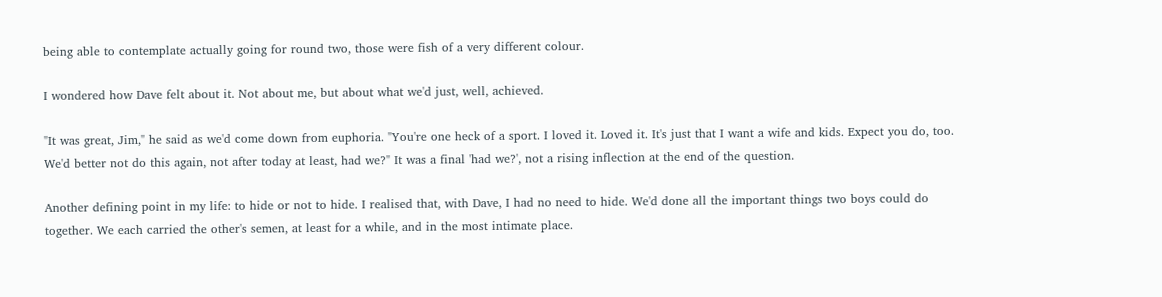being able to contemplate actually going for round two, those were fish of a very different colour.

I wondered how Dave felt about it. Not about me, but about what we'd just, well, achieved.

"It was great, Jim," he said as we'd come down from euphoria. "You're one heck of a sport. I loved it. Loved it. It's just that I want a wife and kids. Expect you do, too. We'd better not do this again, not after today at least, had we?" It was a final 'had we?', not a rising inflection at the end of the question.

Another defining point in my life: to hide or not to hide. I realised that, with Dave, I had no need to hide. We'd done all the important things two boys could do together. We each carried the other's semen, at least for a while, and in the most intimate place.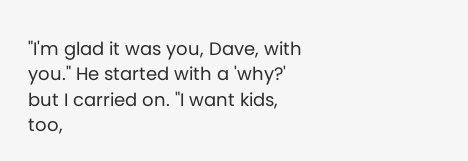"I'm glad it was you, Dave, with you." He started with a 'why?' but I carried on. "I want kids, too,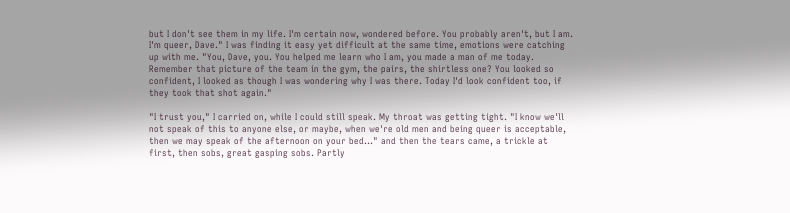but I don't see them in my life. I'm certain now, wondered before. You probably aren't, but I am. I'm queer, Dave." I was finding it easy yet difficult at the same time, emotions were catching up with me. "You, Dave, you. You helped me learn who I am, you made a man of me today. Remember that picture of the team in the gym, the pairs, the shirtless one? You looked so confident, I looked as though I was wondering why I was there. Today I'd look confident too, if they took that shot again."

"I trust you," I carried on, while I could still speak. My throat was getting tight. "I know we'll not speak of this to anyone else, or maybe, when we're old men and being queer is acceptable, then we may speak of the afternoon on your bed..." and then the tears came, a trickle at first, then sobs, great gasping sobs. Partly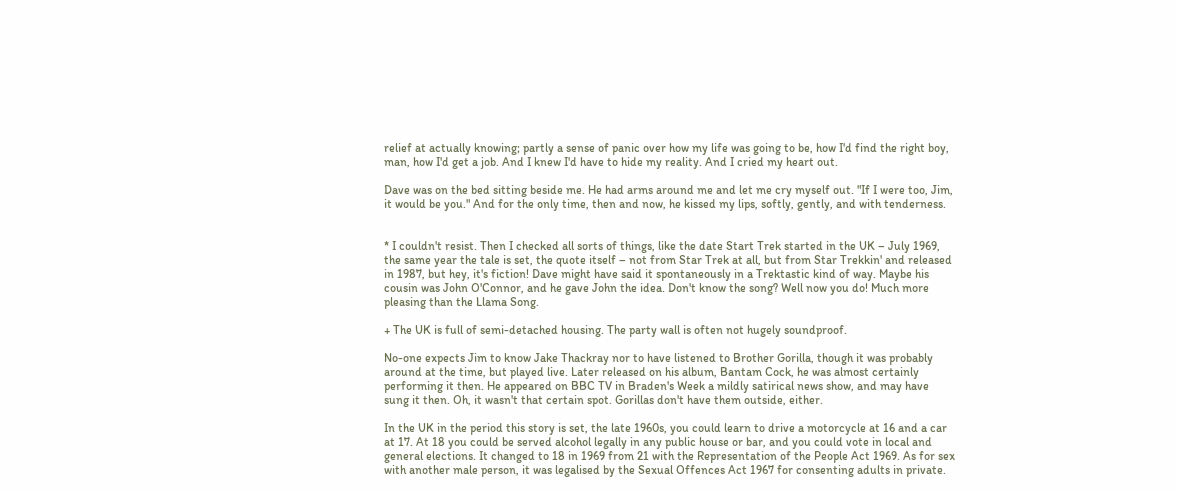relief at actually knowing; partly a sense of panic over how my life was going to be, how I'd find the right boy, man, how I'd get a job. And I knew I'd have to hide my reality. And I cried my heart out.

Dave was on the bed sitting beside me. He had arms around me and let me cry myself out. "If I were too, Jim, it would be you." And for the only time, then and now, he kissed my lips, softly, gently, and with tenderness.


* I couldn't resist. Then I checked all sorts of things, like the date Start Trek started in the UK – July 1969, the same year the tale is set, the quote itself – not from Star Trek at all, but from Star Trekkin' and released in 1987, but hey, it's fiction! Dave might have said it spontaneously in a Trektastic kind of way. Maybe his cousin was John O'Connor, and he gave John the idea. Don't know the song? Well now you do! Much more pleasing than the Llama Song.

+ The UK is full of semi-detached housing. The party wall is often not hugely soundproof.

No-one expects Jim to know Jake Thackray nor to have listened to Brother Gorilla, though it was probably around at the time, but played live. Later released on his album, Bantam Cock, he was almost certainly performing it then. He appeared on BBC TV in Braden's Week a mildly satirical news show, and may have sung it then. Oh, it wasn't that certain spot. Gorillas don't have them outside, either.

In the UK in the period this story is set, the late 1960s, you could learn to drive a motorcycle at 16 and a car at 17. At 18 you could be served alcohol legally in any public house or bar, and you could vote in local and general elections. It changed to 18 in 1969 from 21 with the Representation of the People Act 1969. As for sex with another male person, it was legalised by the Sexual Offences Act 1967 for consenting adults in private.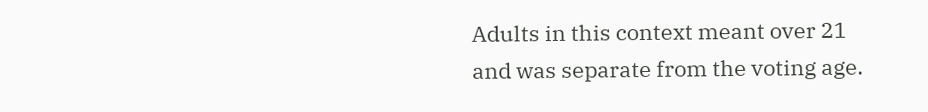Adults in this context meant over 21 and was separate from the voting age.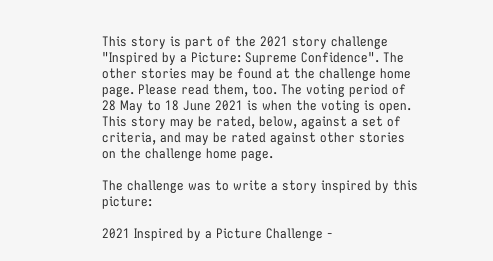This story is part of the 2021 story challenge "Inspired by a Picture: Supreme Confidence". The other stories may be found at the challenge home page. Please read them, too. The voting period of 28 May to 18 June 2021 is when the voting is open. This story may be rated, below, against a set of criteria, and may be rated against other stories on the challenge home page.

The challenge was to write a story inspired by this picture:

2021 Inspired by a Picture Challenge -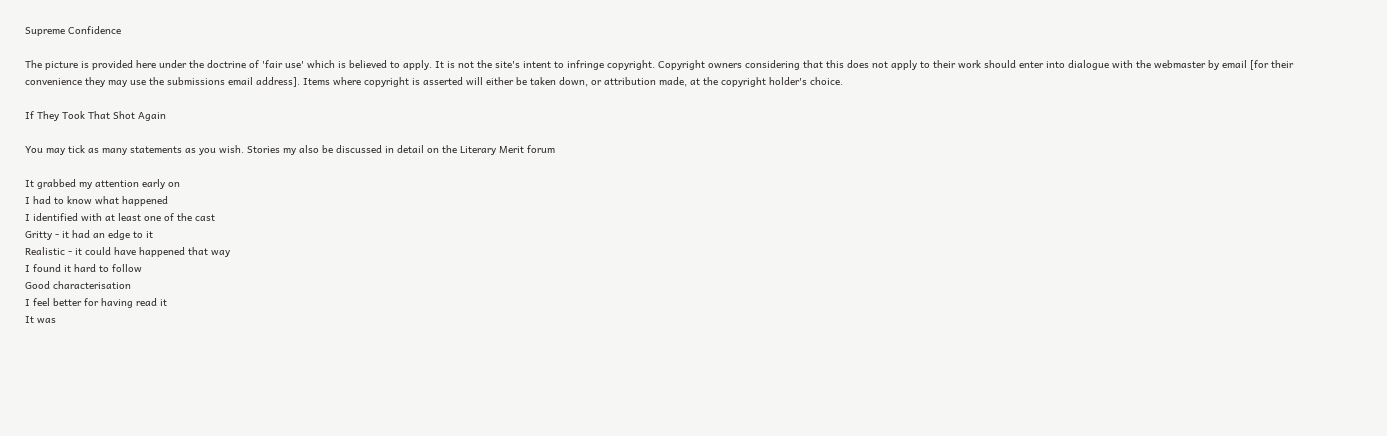Supreme Confidence

The picture is provided here under the doctrine of 'fair use' which is believed to apply. It is not the site's intent to infringe copyright. Copyright owners considering that this does not apply to their work should enter into dialogue with the webmaster by email [for their convenience they may use the submissions email address]. Items where copyright is asserted will either be taken down, or attribution made, at the copyright holder's choice.

If They Took That Shot Again

You may tick as many statements as you wish. Stories my also be discussed in detail on the Literary Merit forum

It grabbed my attention early on
I had to know what happened
I identified with at least one of the cast
Gritty - it had an edge to it
Realistic - it could have happened that way
I found it hard to follow
Good characterisation
I feel better for having read it
It was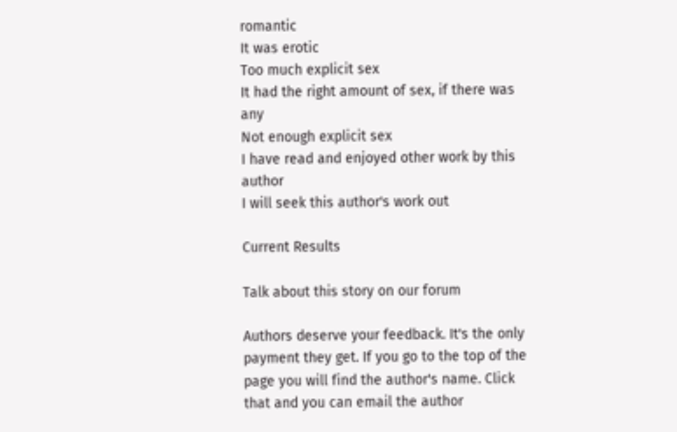romantic
It was erotic
Too much explicit sex
It had the right amount of sex, if there was any
Not enough explicit sex
I have read and enjoyed other work by this author
I will seek this author's work out

Current Results

Talk about this story on our forum

Authors deserve your feedback. It's the only payment they get. If you go to the top of the page you will find the author's name. Click that and you can email the author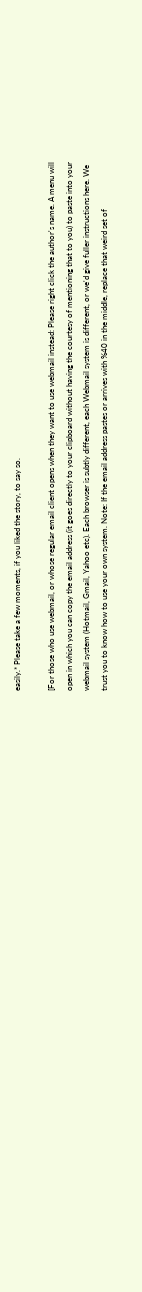easily.* Please take a few moments, if you liked the story, to say so.

[For those who use webmail, or whose regular email client opens when they want to use webmail instead: Please right click the author's name. A menu will open in which you can copy the email address (it goes directly to your clipboard without having the courtesy of mentioning that to you) to paste into your webmail system (Hotmail, Gmail, Yahoo etc). Each browser is subtly different, each Webmail system is different, or we'd give fuller instructions here. We trust you to know how to use your own system. Note: If the email address pastes or arrives with %40 in the middle, replace that weird set of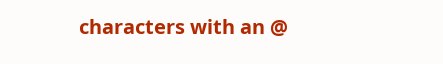characters with an @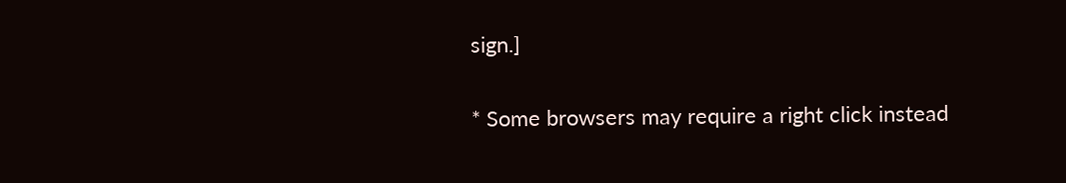sign.]

* Some browsers may require a right click instead